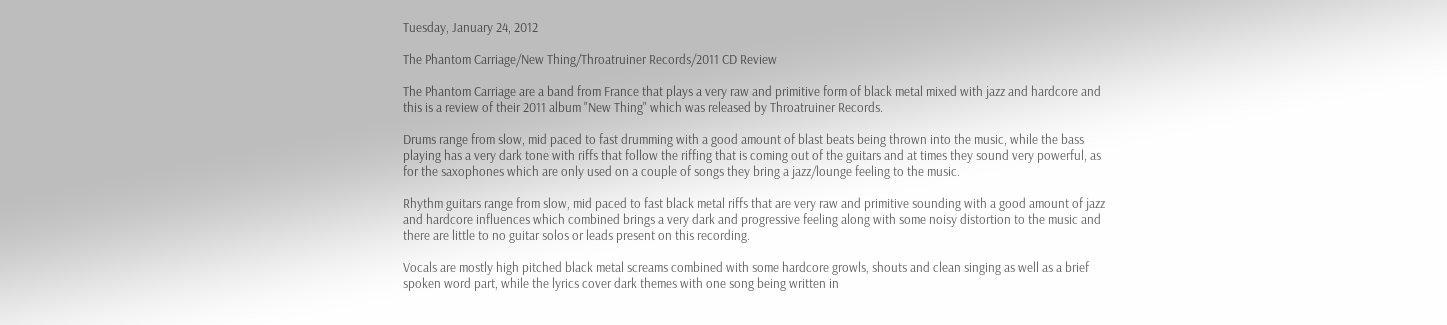Tuesday, January 24, 2012

The Phantom Carriage/New Thing/Throatruiner Records/2011 CD Review

The Phantom Carriage are a band from France that plays a very raw and primitive form of black metal mixed with jazz and hardcore and this is a review of their 2011 album "New Thing" which was released by Throatruiner Records.

Drums range from slow, mid paced to fast drumming with a good amount of blast beats being thrown into the music, while the bass playing has a very dark tone with riffs that follow the riffing that is coming out of the guitars and at times they sound very powerful, as for the saxophones which are only used on a couple of songs they bring a jazz/lounge feeling to the music.

Rhythm guitars range from slow, mid paced to fast black metal riffs that are very raw and primitive sounding with a good amount of jazz and hardcore influences which combined brings a very dark and progressive feeling along with some noisy distortion to the music and there are little to no guitar solos or leads present on this recording.

Vocals are mostly high pitched black metal screams combined with some hardcore growls, shouts and clean singing as well as a brief spoken word part, while the lyrics cover dark themes with one song being written in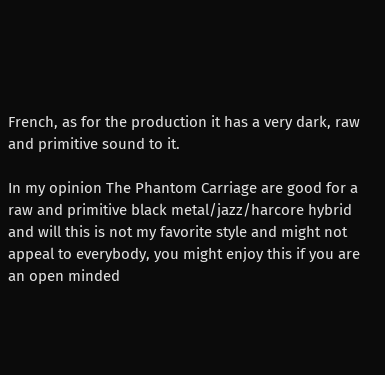French, as for the production it has a very dark, raw and primitive sound to it.

In my opinion The Phantom Carriage are good for a raw and primitive black metal/jazz/harcore hybrid and will this is not my favorite style and might not appeal to everybody, you might enjoy this if you are an open minded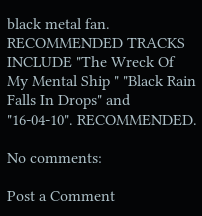black metal fan. RECOMMENDED TRACKS INCLUDE "The Wreck Of My Mental Ship " "Black Rain Falls In Drops" and "16-04-10". RECOMMENDED.

No comments:

Post a Comment